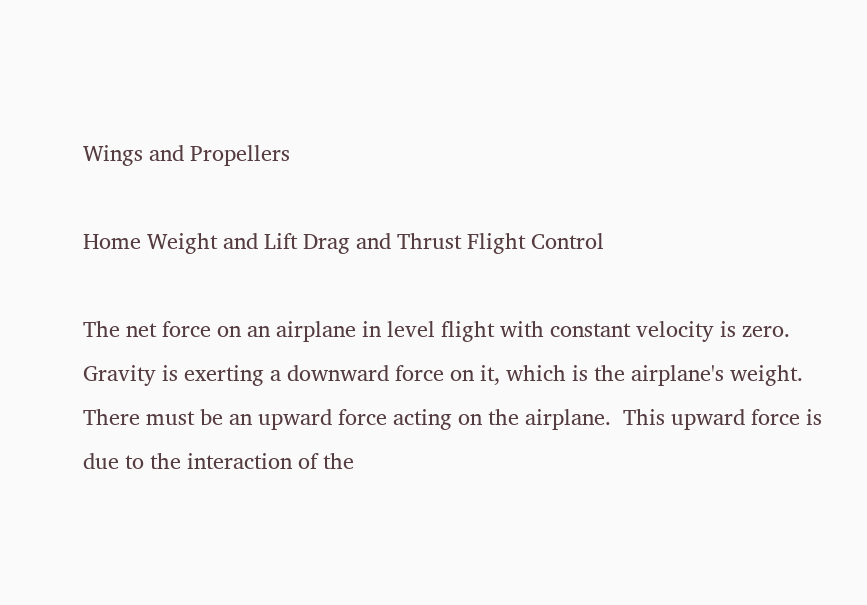Wings and Propellers

Home Weight and Lift Drag and Thrust Flight Control

The net force on an airplane in level flight with constant velocity is zero.   Gravity is exerting a downward force on it, which is the airplane's weight.  There must be an upward force acting on the airplane.  This upward force is due to the interaction of the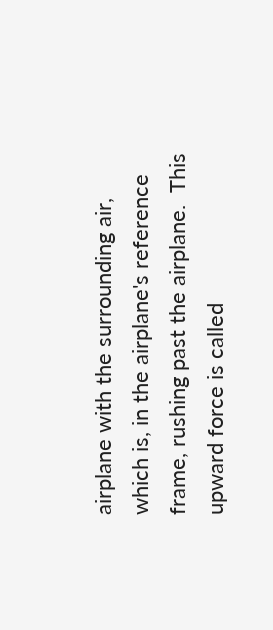airplane with the surrounding air, which is, in the airplane's reference frame, rushing past the airplane.  This upward force is called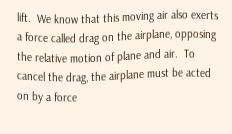lift.  We know that this moving air also exerts a force called drag on the airplane, opposing the relative motion of plane and air.  To cancel the drag, the airplane must be acted on by a force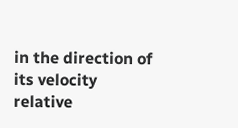in the direction of its velocity relative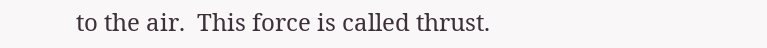to the air.  This force is called thrust.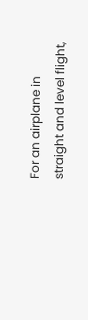For an airplane in straight and level flight,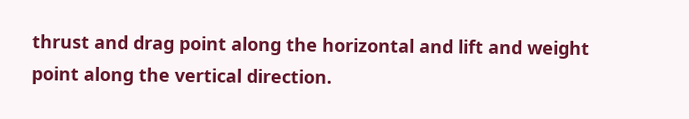thrust and drag point along the horizontal and lift and weight point along the vertical direction.